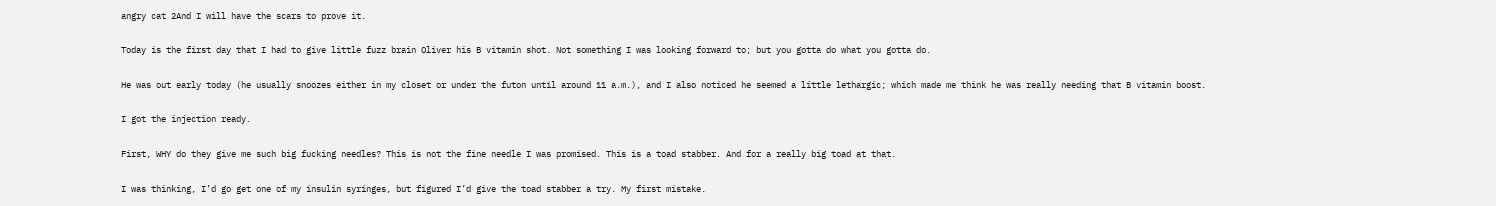angry cat 2And I will have the scars to prove it.

Today is the first day that I had to give little fuzz brain Oliver his B vitamin shot. Not something I was looking forward to; but you gotta do what you gotta do.

He was out early today (he usually snoozes either in my closet or under the futon until around 11 a.m.), and I also noticed he seemed a little lethargic; which made me think he was really needing that B vitamin boost.

I got the injection ready.

First, WHY do they give me such big fucking needles? This is not the fine needle I was promised. This is a toad stabber. And for a really big toad at that.

I was thinking, I’d go get one of my insulin syringes, but figured I’d give the toad stabber a try. My first mistake.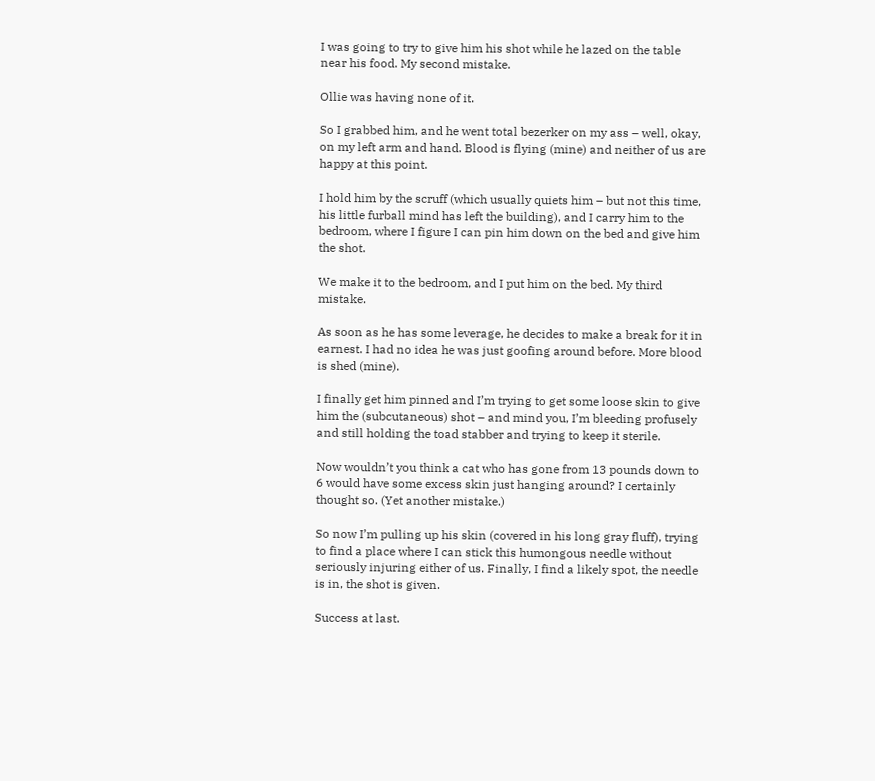I was going to try to give him his shot while he lazed on the table near his food. My second mistake.

Ollie was having none of it.

So I grabbed him, and he went total bezerker on my ass – well, okay, on my left arm and hand. Blood is flying (mine) and neither of us are happy at this point.

I hold him by the scruff (which usually quiets him – but not this time, his little furball mind has left the building), and I carry him to the bedroom, where I figure I can pin him down on the bed and give him the shot.

We make it to the bedroom, and I put him on the bed. My third mistake.

As soon as he has some leverage, he decides to make a break for it in earnest. I had no idea he was just goofing around before. More blood is shed (mine).

I finally get him pinned and I’m trying to get some loose skin to give him the (subcutaneous) shot – and mind you, I’m bleeding profusely and still holding the toad stabber and trying to keep it sterile.

Now wouldn’t you think a cat who has gone from 13 pounds down to 6 would have some excess skin just hanging around? I certainly thought so. (Yet another mistake.)

So now I’m pulling up his skin (covered in his long gray fluff), trying to find a place where I can stick this humongous needle without seriously injuring either of us. Finally, I find a likely spot, the needle is in, the shot is given.

Success at last.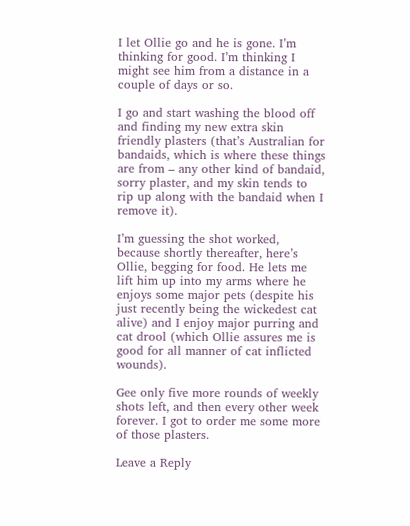I let Ollie go and he is gone. I’m thinking for good. I’m thinking I might see him from a distance in a couple of days or so.

I go and start washing the blood off and finding my new extra skin friendly plasters (that’s Australian for bandaids, which is where these things are from – any other kind of bandaid, sorry plaster, and my skin tends to rip up along with the bandaid when I remove it).

I’m guessing the shot worked, because shortly thereafter, here’s Ollie, begging for food. He lets me lift him up into my arms where he enjoys some major pets (despite his just recently being the wickedest cat alive) and I enjoy major purring and cat drool (which Ollie assures me is good for all manner of cat inflicted wounds).

Gee only five more rounds of weekly shots left, and then every other week forever. I got to order me some more of those plasters.

Leave a Reply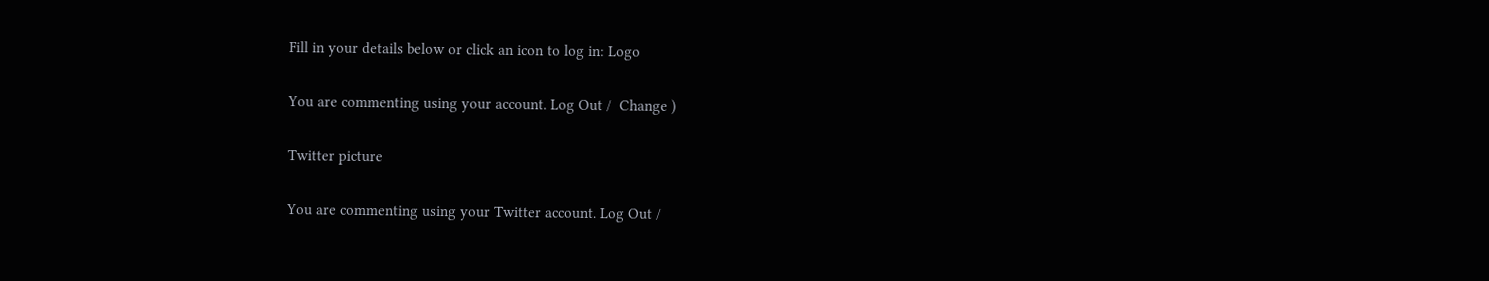Fill in your details below or click an icon to log in: Logo

You are commenting using your account. Log Out /  Change )

Twitter picture

You are commenting using your Twitter account. Log Out /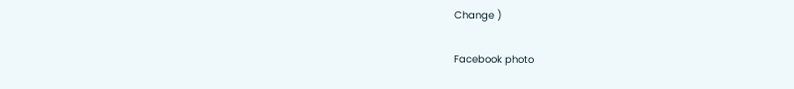Change )

Facebook photo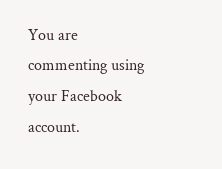You are commenting using your Facebook account.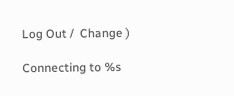Log Out /  Change )

Connecting to %s